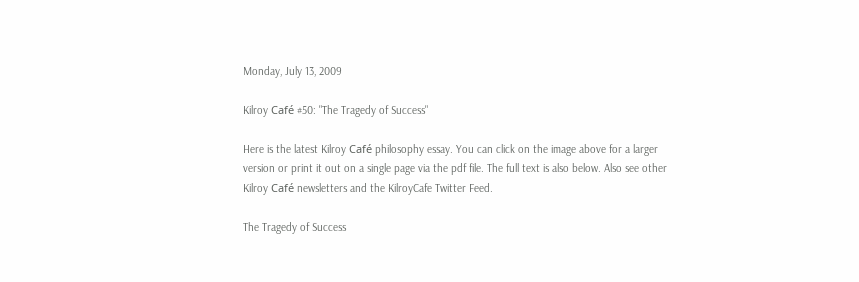Monday, July 13, 2009

Kilroy Café #50: "The Tragedy of Success"

Here is the latest Kilroy Café philosophy essay. You can click on the image above for a larger version or print it out on a single page via the pdf file. The full text is also below. Also see other Kilroy Café newsletters and the KilroyCafe Twitter Feed.

The Tragedy of Success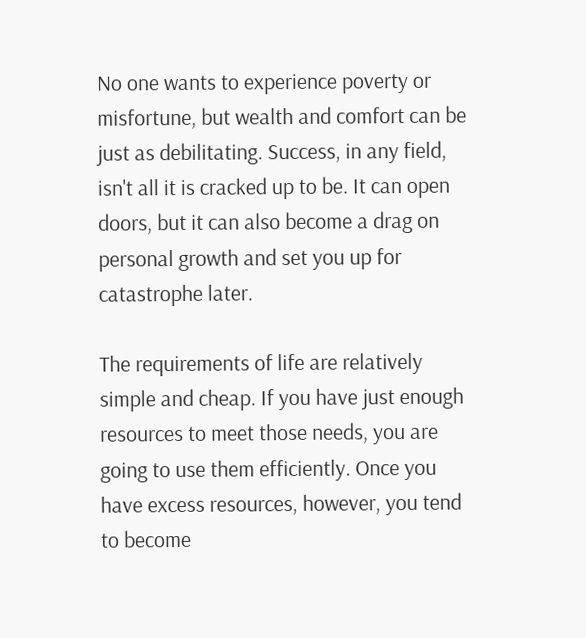No one wants to experience poverty or misfortune, but wealth and comfort can be just as debilitating. Success, in any field, isn't all it is cracked up to be. It can open doors, but it can also become a drag on personal growth and set you up for catastrophe later.

The requirements of life are relatively simple and cheap. If you have just enough resources to meet those needs, you are going to use them efficiently. Once you have excess resources, however, you tend to become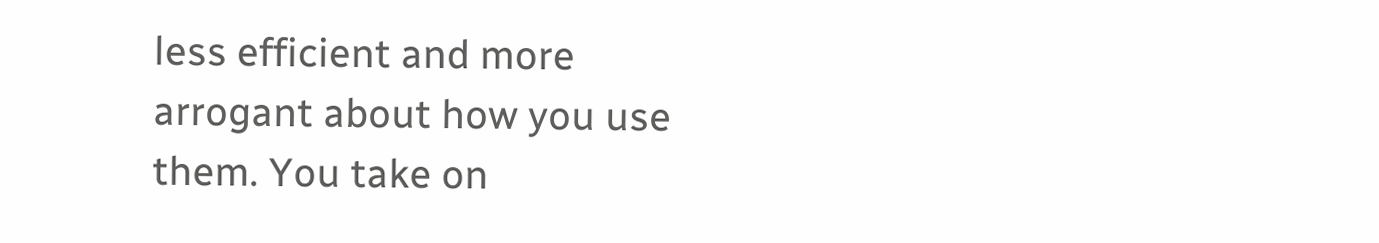less efficient and more arrogant about how you use them. You take on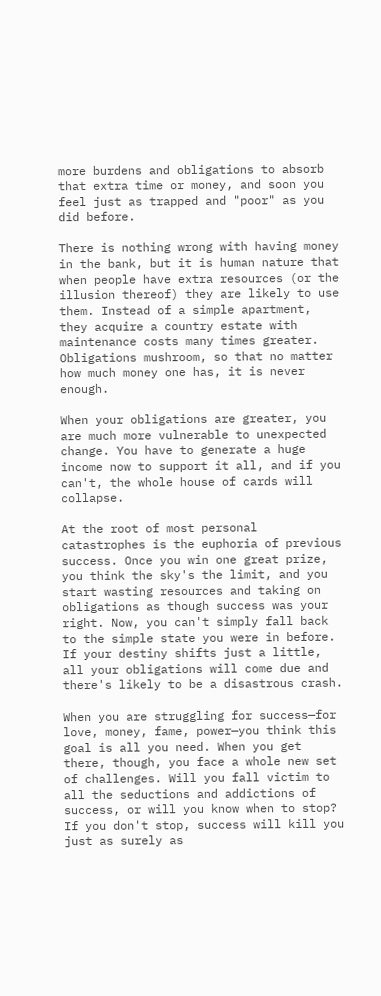more burdens and obligations to absorb that extra time or money, and soon you feel just as trapped and "poor" as you did before.

There is nothing wrong with having money in the bank, but it is human nature that when people have extra resources (or the illusion thereof) they are likely to use them. Instead of a simple apartment, they acquire a country estate with maintenance costs many times greater. Obligations mushroom, so that no matter how much money one has, it is never enough.

When your obligations are greater, you are much more vulnerable to unexpected change. You have to generate a huge income now to support it all, and if you can't, the whole house of cards will collapse.

At the root of most personal catastrophes is the euphoria of previous success. Once you win one great prize, you think the sky's the limit, and you start wasting resources and taking on obligations as though success was your right. Now, you can't simply fall back to the simple state you were in before. If your destiny shifts just a little, all your obligations will come due and there's likely to be a disastrous crash.

When you are struggling for success—for love, money, fame, power—you think this goal is all you need. When you get there, though, you face a whole new set of challenges. Will you fall victim to all the seductions and addictions of success, or will you know when to stop? If you don't stop, success will kill you just as surely as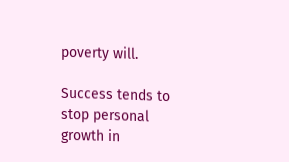poverty will.

Success tends to stop personal growth in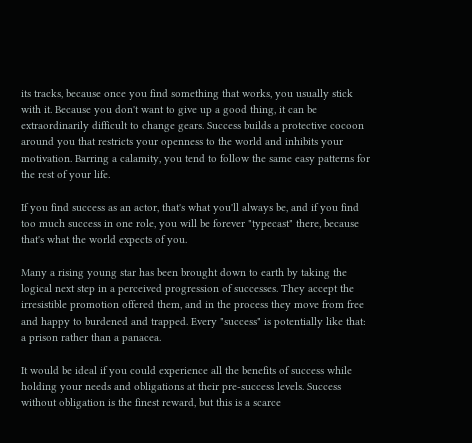its tracks, because once you find something that works, you usually stick with it. Because you don't want to give up a good thing, it can be extraordinarily difficult to change gears. Success builds a protective cocoon around you that restricts your openness to the world and inhibits your motivation. Barring a calamity, you tend to follow the same easy patterns for the rest of your life.

If you find success as an actor, that's what you'll always be, and if you find too much success in one role, you will be forever "typecast" there, because that's what the world expects of you.

Many a rising young star has been brought down to earth by taking the logical next step in a perceived progression of successes. They accept the irresistible promotion offered them, and in the process they move from free and happy to burdened and trapped. Every "success" is potentially like that: a prison rather than a panacea.

It would be ideal if you could experience all the benefits of success while holding your needs and obligations at their pre-success levels. Success without obligation is the finest reward, but this is a scarce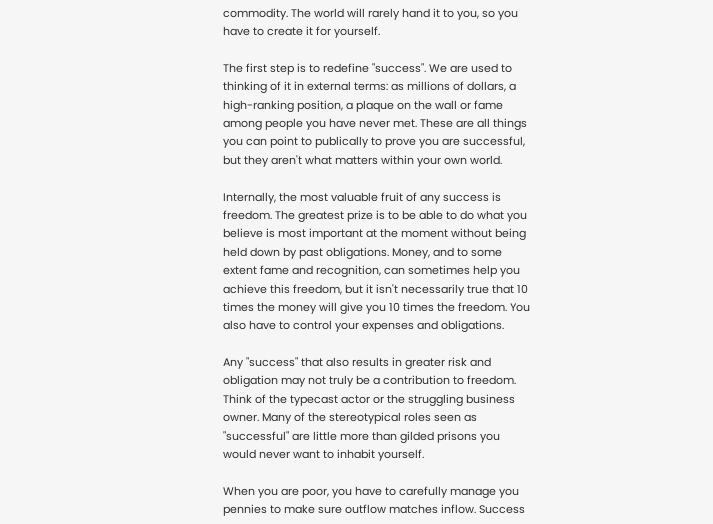commodity. The world will rarely hand it to you, so you have to create it for yourself.

The first step is to redefine "success". We are used to thinking of it in external terms: as millions of dollars, a high-ranking position, a plaque on the wall or fame among people you have never met. These are all things you can point to publically to prove you are successful, but they aren't what matters within your own world.

Internally, the most valuable fruit of any success is freedom. The greatest prize is to be able to do what you believe is most important at the moment without being held down by past obligations. Money, and to some extent fame and recognition, can sometimes help you achieve this freedom, but it isn't necessarily true that 10 times the money will give you 10 times the freedom. You also have to control your expenses and obligations.

Any "success" that also results in greater risk and obligation may not truly be a contribution to freedom. Think of the typecast actor or the struggling business owner. Many of the stereotypical roles seen as "successful" are little more than gilded prisons you would never want to inhabit yourself.

When you are poor, you have to carefully manage you pennies to make sure outflow matches inflow. Success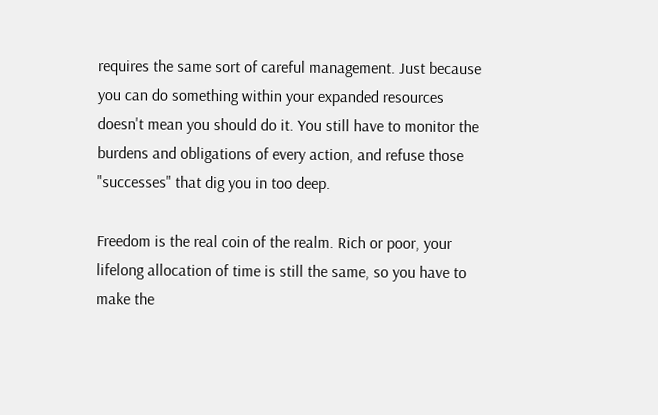requires the same sort of careful management. Just because you can do something within your expanded resources doesn't mean you should do it. You still have to monitor the burdens and obligations of every action, and refuse those "successes" that dig you in too deep.

Freedom is the real coin of the realm. Rich or poor, your lifelong allocation of time is still the same, so you have to make the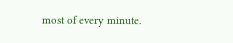most of every minute.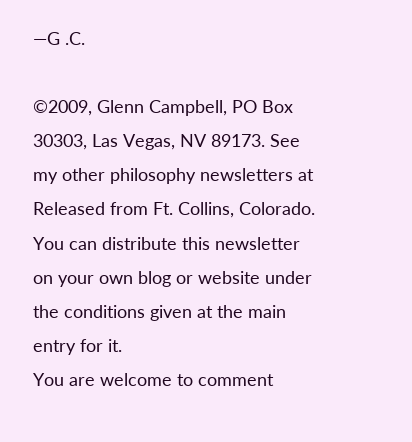—G .C.

©2009, Glenn Campbell, PO Box 30303, Las Vegas, NV 89173. See my other philosophy newsletters at
Released from Ft. Collins, Colorado.
You can distribute this newsletter on your own blog or website under the conditions given at the main entry for it.
You are welcome to comment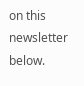on this newsletter below.